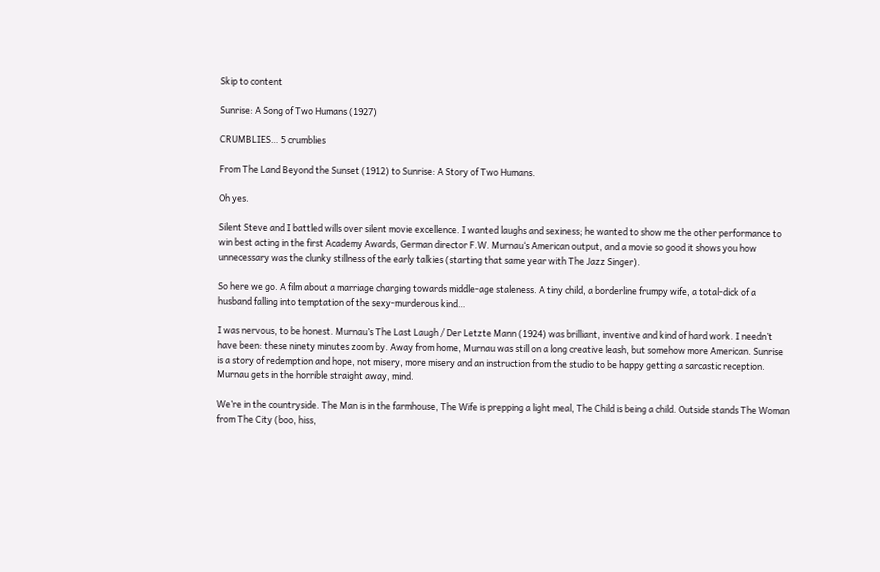Skip to content

Sunrise: A Song of Two Humans (1927)

CRUMBLIES… 5 crumblies

From The Land Beyond the Sunset (1912) to Sunrise: A Story of Two Humans.

Oh yes.

Silent Steve and I battled wills over silent movie excellence. I wanted laughs and sexiness; he wanted to show me the other performance to win best acting in the first Academy Awards, German director F.W. Murnau‘s American output, and a movie so good it shows you how unnecessary was the clunky stillness of the early talkies (starting that same year with The Jazz Singer).

So here we go. A film about a marriage charging towards middle-age staleness. A tiny child, a borderline frumpy wife, a total-dick of a husband falling into temptation of the sexy-murderous kind…

I was nervous, to be honest. Murnau’s The Last Laugh / Der Letzte Mann (1924) was brilliant, inventive and kind of hard work. I needn’t have been: these ninety minutes zoom by. Away from home, Murnau was still on a long creative leash, but somehow more American. Sunrise is a story of redemption and hope, not misery, more misery and an instruction from the studio to be happy getting a sarcastic reception. Murnau gets in the horrible straight away, mind.

We’re in the countryside. The Man is in the farmhouse, The Wife is prepping a light meal, The Child is being a child. Outside stands The Woman from The City (boo, hiss,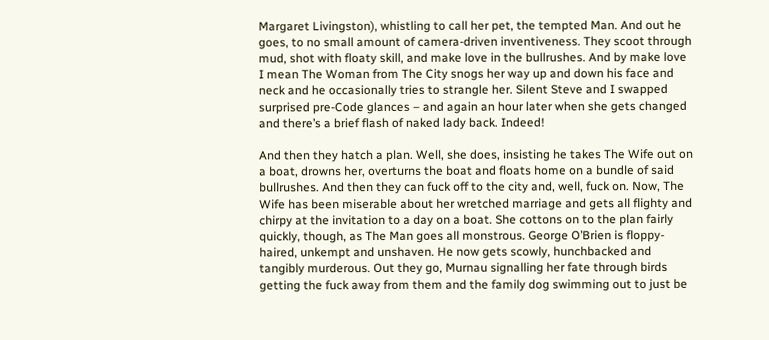Margaret Livingston), whistling to call her pet, the tempted Man. And out he goes, to no small amount of camera-driven inventiveness. They scoot through mud, shot with floaty skill, and make love in the bullrushes. And by make love I mean The Woman from The City snogs her way up and down his face and neck and he occasionally tries to strangle her. Silent Steve and I swapped surprised pre-Code glances – and again an hour later when she gets changed and there’s a brief flash of naked lady back. Indeed!

And then they hatch a plan. Well, she does, insisting he takes The Wife out on a boat, drowns her, overturns the boat and floats home on a bundle of said bullrushes. And then they can fuck off to the city and, well, fuck on. Now, The Wife has been miserable about her wretched marriage and gets all flighty and chirpy at the invitation to a day on a boat. She cottons on to the plan fairly quickly, though, as The Man goes all monstrous. George O’Brien is floppy-haired, unkempt and unshaven. He now gets scowly, hunchbacked and tangibly murderous. Out they go, Murnau signalling her fate through birds getting the fuck away from them and the family dog swimming out to just be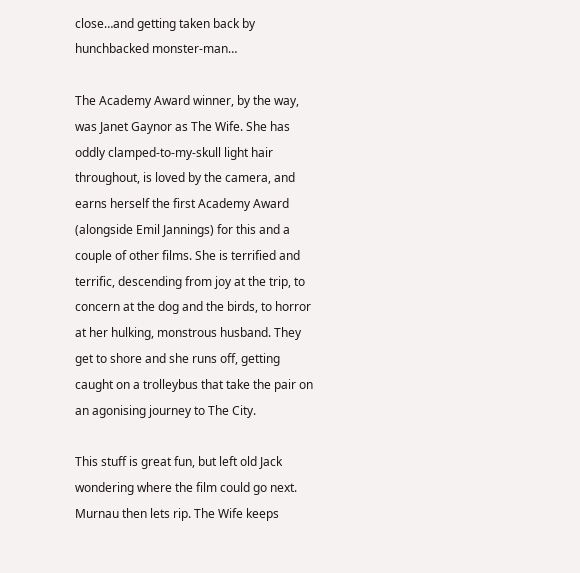close…and getting taken back by hunchbacked monster-man…

The Academy Award winner, by the way, was Janet Gaynor as The Wife. She has oddly clamped-to-my-skull light hair throughout, is loved by the camera, and earns herself the first Academy Award (alongside Emil Jannings) for this and a couple of other films. She is terrified and terrific, descending from joy at the trip, to concern at the dog and the birds, to horror at her hulking, monstrous husband. They get to shore and she runs off, getting caught on a trolleybus that take the pair on an agonising journey to The City.

This stuff is great fun, but left old Jack wondering where the film could go next. Murnau then lets rip. The Wife keeps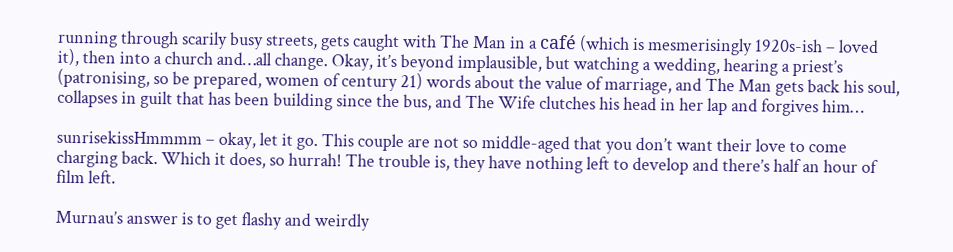running through scarily busy streets, gets caught with The Man in a café (which is mesmerisingly 1920s-ish – loved it), then into a church and…all change. Okay, it’s beyond implausible, but watching a wedding, hearing a priest’s (patronising, so be prepared, women of century 21) words about the value of marriage, and The Man gets back his soul, collapses in guilt that has been building since the bus, and The Wife clutches his head in her lap and forgives him…

sunrisekissHmmmm – okay, let it go. This couple are not so middle-aged that you don’t want their love to come charging back. Which it does, so hurrah! The trouble is, they have nothing left to develop and there’s half an hour of film left.

Murnau’s answer is to get flashy and weirdly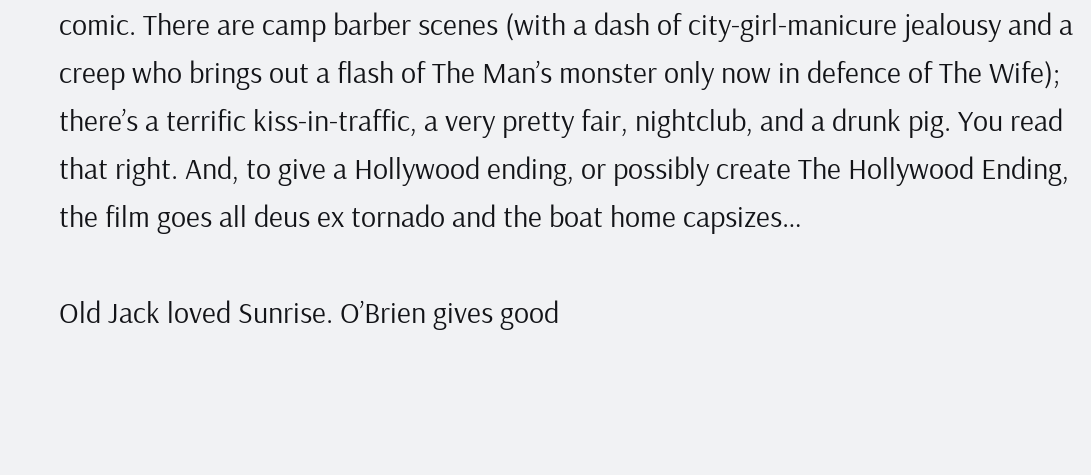comic. There are camp barber scenes (with a dash of city-girl-manicure jealousy and a creep who brings out a flash of The Man’s monster only now in defence of The Wife); there’s a terrific kiss-in-traffic, a very pretty fair, nightclub, and a drunk pig. You read that right. And, to give a Hollywood ending, or possibly create The Hollywood Ending, the film goes all deus ex tornado and the boat home capsizes…

Old Jack loved Sunrise. O’Brien gives good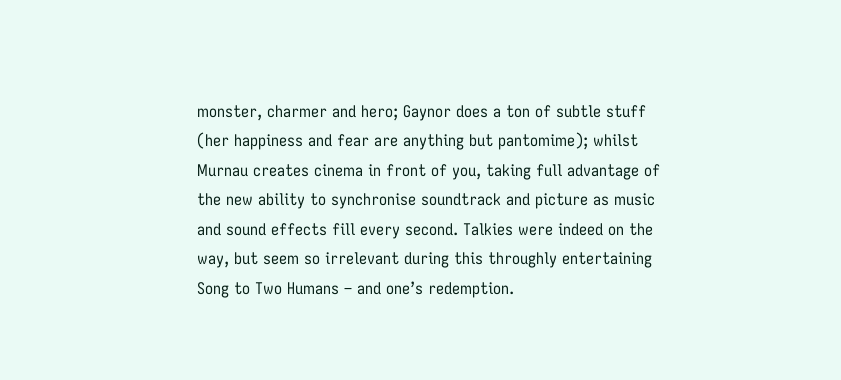monster, charmer and hero; Gaynor does a ton of subtle stuff (her happiness and fear are anything but pantomime); whilst Murnau creates cinema in front of you, taking full advantage of the new ability to synchronise soundtrack and picture as music and sound effects fill every second. Talkies were indeed on the way, but seem so irrelevant during this throughly entertaining Song to Two Humans – and one’s redemption.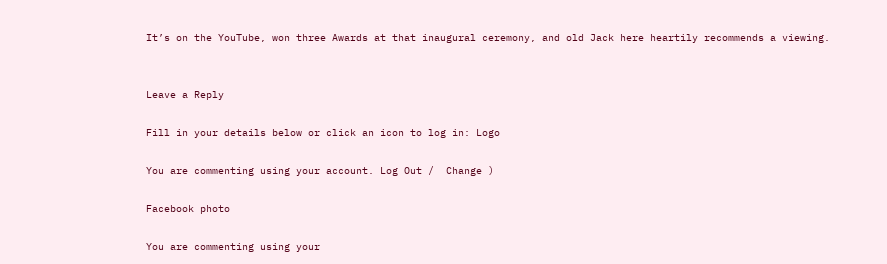It’s on the YouTube, won three Awards at that inaugural ceremony, and old Jack here heartily recommends a viewing.


Leave a Reply

Fill in your details below or click an icon to log in: Logo

You are commenting using your account. Log Out /  Change )

Facebook photo

You are commenting using your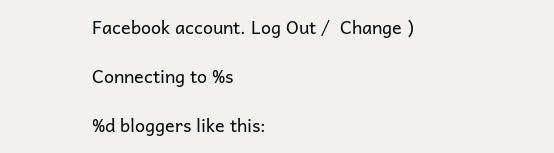Facebook account. Log Out /  Change )

Connecting to %s

%d bloggers like this: